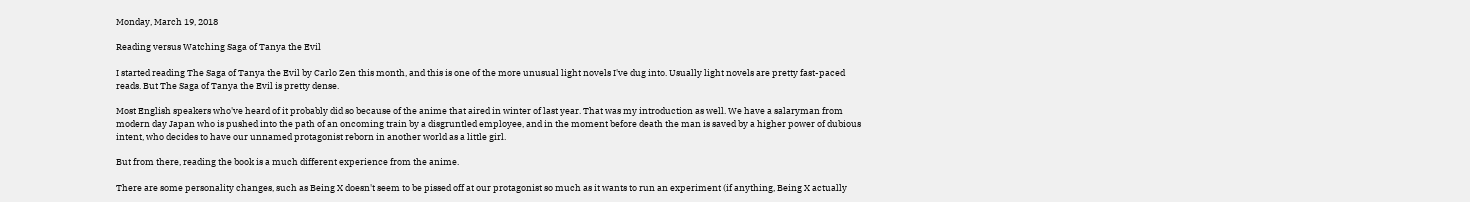Monday, March 19, 2018

Reading versus Watching Saga of Tanya the Evil

I started reading The Saga of Tanya the Evil by Carlo Zen this month, and this is one of the more unusual light novels I've dug into. Usually light novels are pretty fast-paced reads. But The Saga of Tanya the Evil is pretty dense.

Most English speakers who've heard of it probably did so because of the anime that aired in winter of last year. That was my introduction as well. We have a salaryman from modern day Japan who is pushed into the path of an oncoming train by a disgruntled employee, and in the moment before death the man is saved by a higher power of dubious intent, who decides to have our unnamed protagonist reborn in another world as a little girl.

But from there, reading the book is a much different experience from the anime.

There are some personality changes, such as Being X doesn't seem to be pissed off at our protagonist so much as it wants to run an experiment (if anything, Being X actually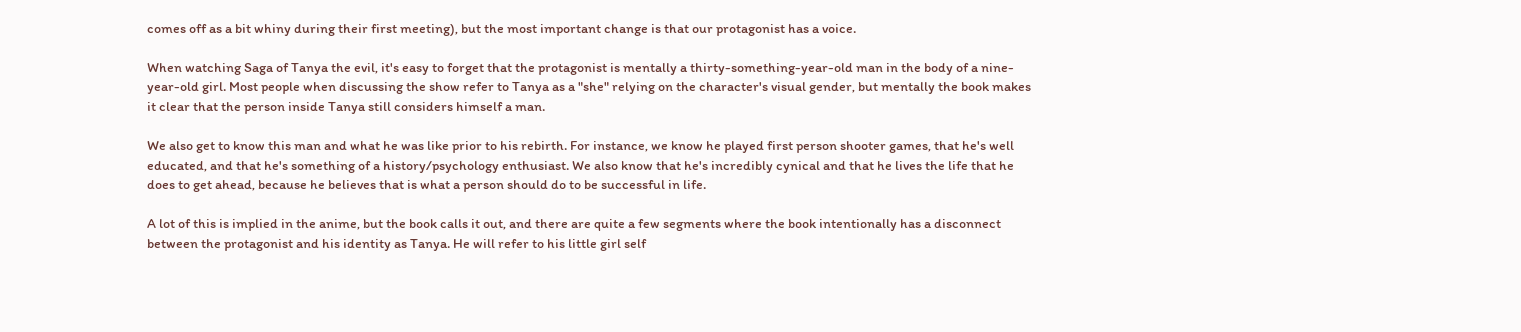comes off as a bit whiny during their first meeting), but the most important change is that our protagonist has a voice.

When watching Saga of Tanya the evil, it's easy to forget that the protagonist is mentally a thirty-something-year-old man in the body of a nine-year-old girl. Most people when discussing the show refer to Tanya as a "she" relying on the character's visual gender, but mentally the book makes it clear that the person inside Tanya still considers himself a man.

We also get to know this man and what he was like prior to his rebirth. For instance, we know he played first person shooter games, that he's well educated, and that he's something of a history/psychology enthusiast. We also know that he's incredibly cynical and that he lives the life that he does to get ahead, because he believes that is what a person should do to be successful in life.

A lot of this is implied in the anime, but the book calls it out, and there are quite a few segments where the book intentionally has a disconnect between the protagonist and his identity as Tanya. He will refer to his little girl self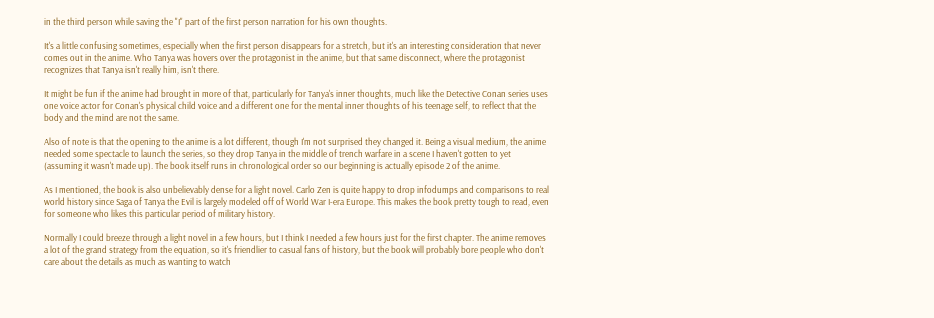in the third person while saving the "I" part of the first person narration for his own thoughts.

It's a little confusing sometimes, especially when the first person disappears for a stretch, but it's an interesting consideration that never comes out in the anime. Who Tanya was hovers over the protagonist in the anime, but that same disconnect, where the protagonist recognizes that Tanya isn't really him, isn't there.

It might be fun if the anime had brought in more of that, particularly for Tanya's inner thoughts, much like the Detective Conan series uses one voice actor for Conan's physical child voice and a different one for the mental inner thoughts of his teenage self, to reflect that the body and the mind are not the same.

Also of note is that the opening to the anime is a lot different, though I'm not surprised they changed it. Being a visual medium, the anime needed some spectacle to launch the series, so they drop Tanya in the middle of trench warfare in a scene I haven't gotten to yet (assuming it wasn't made up). The book itself runs in chronological order so our beginning is actually episode 2 of the anime.

As I mentioned, the book is also unbelievably dense for a light novel. Carlo Zen is quite happy to drop infodumps and comparisons to real world history since Saga of Tanya the Evil is largely modeled off of World War I-era Europe. This makes the book pretty tough to read, even for someone who likes this particular period of military history.

Normally I could breeze through a light novel in a few hours, but I think I needed a few hours just for the first chapter. The anime removes a lot of the grand strategy from the equation, so it's friendlier to casual fans of history, but the book will probably bore people who don't care about the details as much as wanting to watch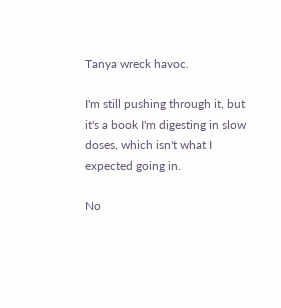Tanya wreck havoc.

I'm still pushing through it, but it's a book I'm digesting in slow doses, which isn't what I expected going in.

No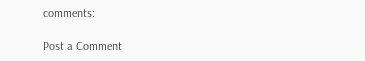comments:

Post a Comment